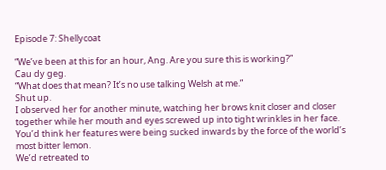Episode 7: Shellycoat

“We’ve been at this for an hour, Ang. Are you sure this is working?”
Cau dy geg.
“What does that mean? It’s no use talking Welsh at me.”
Shut up.
I observed her for another minute, watching her brows knit closer and closer together while her mouth and eyes screwed up into tight wrinkles in her face. You’d think her features were being sucked inwards by the force of the world’s most bitter lemon.
We’d retreated to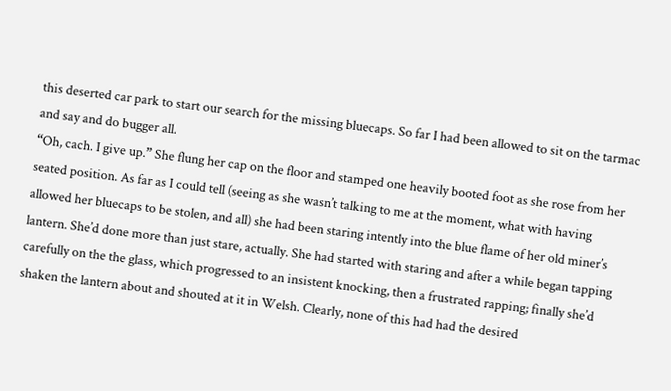this deserted car park to start our search for the missing bluecaps. So far I had been allowed to sit on the tarmac and say and do bugger all.
“Oh, cach. I give up.” She flung her cap on the floor and stamped one heavily booted foot as she rose from her seated position. As far as I could tell (seeing as she wasn’t talking to me at the moment, what with having allowed her bluecaps to be stolen, and all) she had been staring intently into the blue flame of her old miner’s lantern. She’d done more than just stare, actually. She had started with staring and after a while began tapping carefully on the the glass, which progressed to an insistent knocking, then a frustrated rapping; finally she’d shaken the lantern about and shouted at it in Welsh. Clearly, none of this had had the desired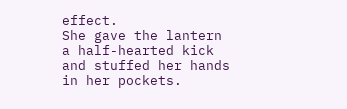effect.
She gave the lantern a half-hearted kick and stuffed her hands in her pockets.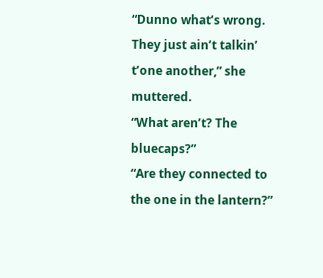“Dunno what’s wrong. They just ain’t talkin’ t’one another,” she muttered.
“What aren’t? The bluecaps?”
“Are they connected to the one in the lantern?”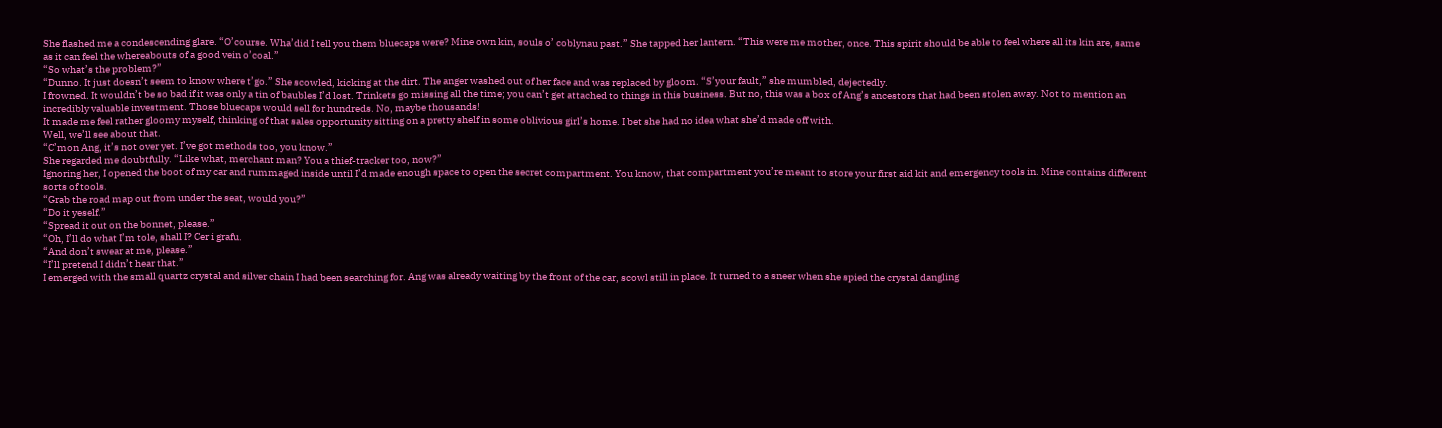She flashed me a condescending glare. “O’course. Wha’did I tell you them bluecaps were? Mine own kin, souls o’ coblynau past.” She tapped her lantern. “This were me mother, once. This spirit should be able to feel where all its kin are, same as it can feel the whereabouts of a good vein o’coal.”
“So what’s the problem?”
“Dunno. It just doesn’t seem to know where t’go.” She scowled, kicking at the dirt. The anger washed out of her face and was replaced by gloom. “S’your fault,” she mumbled, dejectedly.
I frowned. It wouldn’t be so bad if it was only a tin of baubles I’d lost. Trinkets go missing all the time; you can’t get attached to things in this business. But no, this was a box of Ang’s ancestors that had been stolen away. Not to mention an incredibly valuable investment. Those bluecaps would sell for hundreds. No, maybe thousands!
It made me feel rather gloomy myself, thinking of that sales opportunity sitting on a pretty shelf in some oblivious girl’s home. I bet she had no idea what she’d made off with.
Well, we’ll see about that.
“C’mon Ang, it’s not over yet. I’ve got methods too, you know.”
She regarded me doubtfully. “Like what, merchant man? You a thief-tracker too, now?”
Ignoring her, I opened the boot of my car and rummaged inside until I’d made enough space to open the secret compartment. You know, that compartment you’re meant to store your first aid kit and emergency tools in. Mine contains different sorts of tools.
“Grab the road map out from under the seat, would you?”
“Do it yeself.”
“Spread it out on the bonnet, please.”
“Oh, I’ll do what I’m tole, shall I? Cer i grafu.
“And don’t swear at me, please.”
“I’ll pretend I didn’t hear that.”
I emerged with the small quartz crystal and silver chain I had been searching for. Ang was already waiting by the front of the car, scowl still in place. It turned to a sneer when she spied the crystal dangling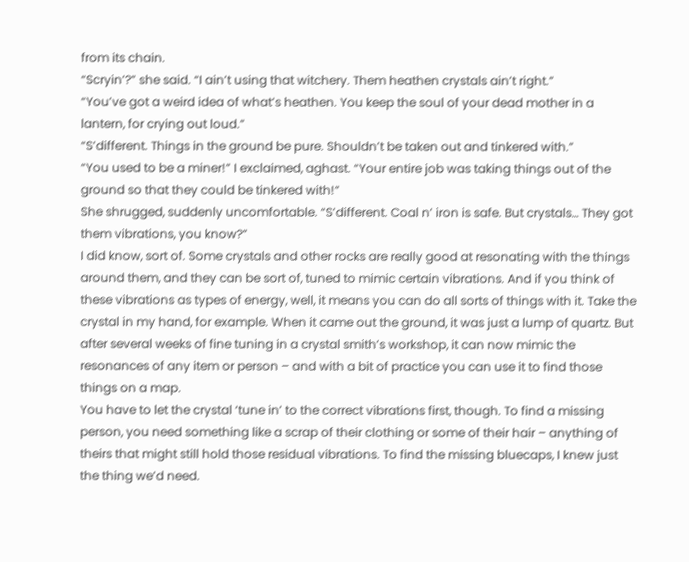from its chain.
“Scryin’?” she said. “I ain’t using that witchery. Them heathen crystals ain’t right.”
“You’ve got a weird idea of what’s heathen. You keep the soul of your dead mother in a lantern, for crying out loud.”
“S’different. Things in the ground be pure. Shouldn’t be taken out and tinkered with.”
“You used to be a miner!” I exclaimed, aghast. “Your entire job was taking things out of the ground so that they could be tinkered with!”
She shrugged, suddenly uncomfortable. “S’different. Coal n’ iron is safe. But crystals… They got them vibrations, you know?”
I did know, sort of. Some crystals and other rocks are really good at resonating with the things around them, and they can be sort of, tuned to mimic certain vibrations. And if you think of these vibrations as types of energy, well, it means you can do all sorts of things with it. Take the crystal in my hand, for example. When it came out the ground, it was just a lump of quartz. But after several weeks of fine tuning in a crystal smith’s workshop, it can now mimic the resonances of any item or person – and with a bit of practice you can use it to find those things on a map.
You have to let the crystal ‘tune in’ to the correct vibrations first, though. To find a missing person, you need something like a scrap of their clothing or some of their hair – anything of theirs that might still hold those residual vibrations. To find the missing bluecaps, I knew just the thing we’d need.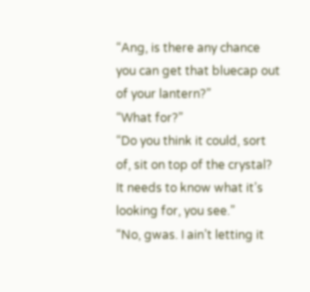“Ang, is there any chance you can get that bluecap out of your lantern?”
“What for?”
“Do you think it could, sort of, sit on top of the crystal? It needs to know what it’s looking for, you see.”
“No, gwas. I ain’t letting it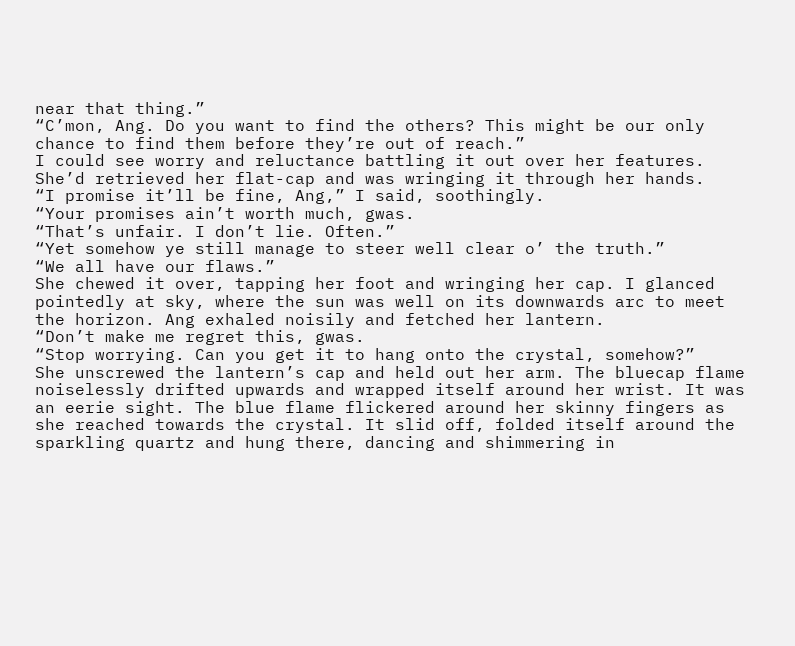near that thing.”
“C’mon, Ang. Do you want to find the others? This might be our only chance to find them before they’re out of reach.”
I could see worry and reluctance battling it out over her features. She’d retrieved her flat-cap and was wringing it through her hands.
“I promise it’ll be fine, Ang,” I said, soothingly.
“Your promises ain’t worth much, gwas.
“That’s unfair. I don’t lie. Often.”
“Yet somehow ye still manage to steer well clear o’ the truth.”
“We all have our flaws.”
She chewed it over, tapping her foot and wringing her cap. I glanced pointedly at sky, where the sun was well on its downwards arc to meet the horizon. Ang exhaled noisily and fetched her lantern.
“Don’t make me regret this, gwas.
“Stop worrying. Can you get it to hang onto the crystal, somehow?”
She unscrewed the lantern’s cap and held out her arm. The bluecap flame noiselessly drifted upwards and wrapped itself around her wrist. It was an eerie sight. The blue flame flickered around her skinny fingers as she reached towards the crystal. It slid off, folded itself around the sparkling quartz and hung there, dancing and shimmering in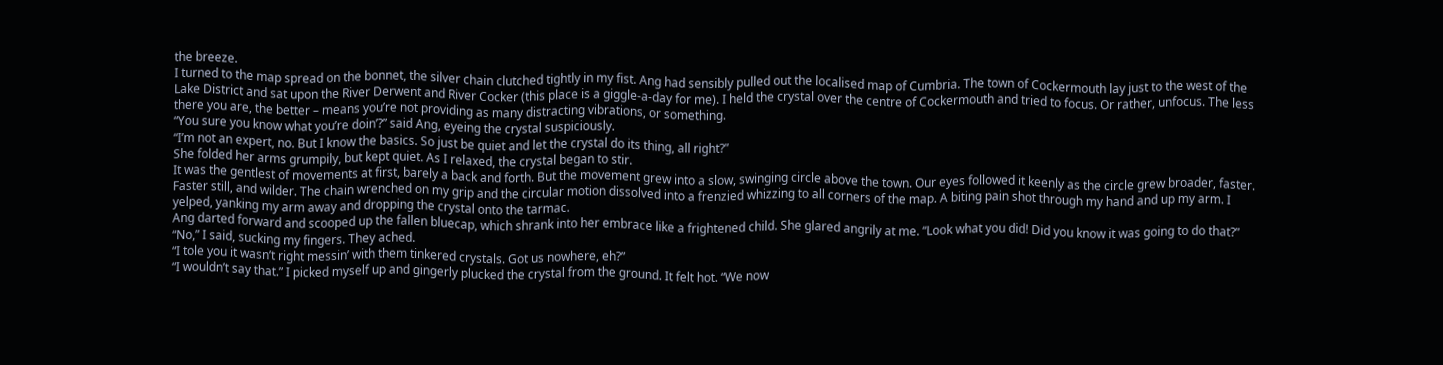the breeze.
I turned to the map spread on the bonnet, the silver chain clutched tightly in my fist. Ang had sensibly pulled out the localised map of Cumbria. The town of Cockermouth lay just to the west of the Lake District and sat upon the River Derwent and River Cocker (this place is a giggle-a-day for me). I held the crystal over the centre of Cockermouth and tried to focus. Or rather, unfocus. The less there you are, the better – means you’re not providing as many distracting vibrations, or something.
“You sure you know what you’re doin’?” said Ang, eyeing the crystal suspiciously.
“I’m not an expert, no. But I know the basics. So just be quiet and let the crystal do its thing, all right?”
She folded her arms grumpily, but kept quiet. As I relaxed, the crystal began to stir.
It was the gentlest of movements at first, barely a back and forth. But the movement grew into a slow, swinging circle above the town. Our eyes followed it keenly as the circle grew broader, faster. Faster still, and wilder. The chain wrenched on my grip and the circular motion dissolved into a frenzied whizzing to all corners of the map. A biting pain shot through my hand and up my arm. I yelped, yanking my arm away and dropping the crystal onto the tarmac.
Ang darted forward and scooped up the fallen bluecap, which shrank into her embrace like a frightened child. She glared angrily at me. “Look what you did! Did you know it was going to do that?”
“No,” I said, sucking my fingers. They ached.
“I tole you it wasn’t right messin’ with them tinkered crystals. Got us nowhere, eh?”
“I wouldn’t say that.” I picked myself up and gingerly plucked the crystal from the ground. It felt hot. “We now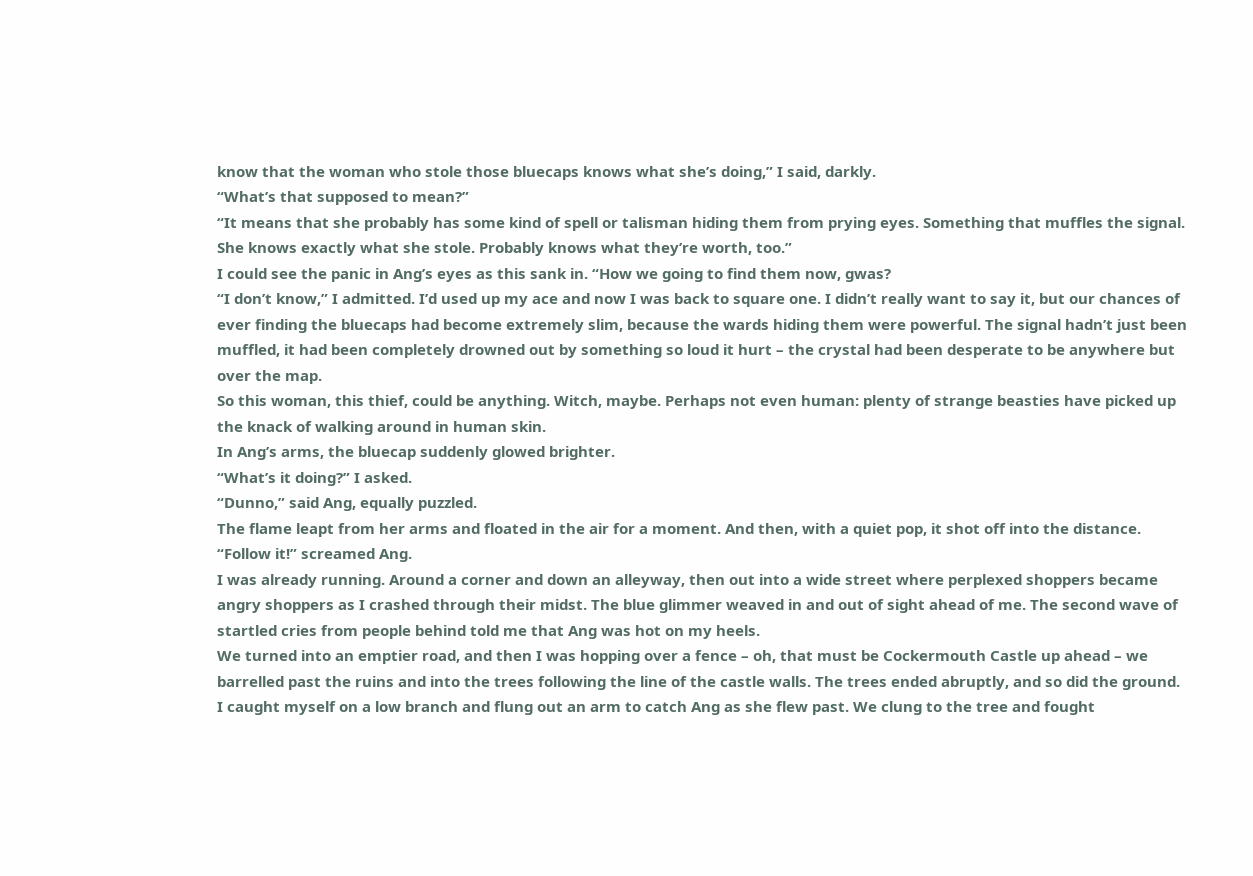know that the woman who stole those bluecaps knows what she’s doing,” I said, darkly.
“What’s that supposed to mean?”
“It means that she probably has some kind of spell or talisman hiding them from prying eyes. Something that muffles the signal. She knows exactly what she stole. Probably knows what they’re worth, too.”
I could see the panic in Ang’s eyes as this sank in. “How we going to find them now, gwas?
“I don’t know,” I admitted. I’d used up my ace and now I was back to square one. I didn’t really want to say it, but our chances of ever finding the bluecaps had become extremely slim, because the wards hiding them were powerful. The signal hadn’t just been muffled, it had been completely drowned out by something so loud it hurt – the crystal had been desperate to be anywhere but over the map.
So this woman, this thief, could be anything. Witch, maybe. Perhaps not even human: plenty of strange beasties have picked up the knack of walking around in human skin.
In Ang’s arms, the bluecap suddenly glowed brighter.
“What’s it doing?” I asked.
“Dunno,” said Ang, equally puzzled.
The flame leapt from her arms and floated in the air for a moment. And then, with a quiet pop, it shot off into the distance.
“Follow it!” screamed Ang.
I was already running. Around a corner and down an alleyway, then out into a wide street where perplexed shoppers became angry shoppers as I crashed through their midst. The blue glimmer weaved in and out of sight ahead of me. The second wave of startled cries from people behind told me that Ang was hot on my heels.
We turned into an emptier road, and then I was hopping over a fence – oh, that must be Cockermouth Castle up ahead – we barrelled past the ruins and into the trees following the line of the castle walls. The trees ended abruptly, and so did the ground.
I caught myself on a low branch and flung out an arm to catch Ang as she flew past. We clung to the tree and fought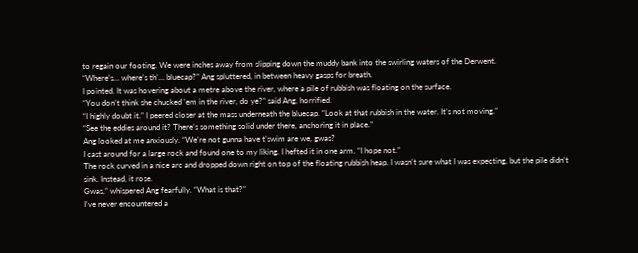to regain our footing. We were inches away from slipping down the muddy bank into the swirling waters of the Derwent.
“Where’s… where’s th’… bluecap?” Ang spluttered, in between heavy gasps for breath.
I pointed. It was hovering about a metre above the river, where a pile of rubbish was floating on the surface.
“You don’t think she chucked ’em in the river, do ye?” said Ang, horrified.
“I highly doubt it.” I peered closer at the mass underneath the bluecap. “Look at that rubbish in the water. It’s not moving.”
“See the eddies around it? There’s something solid under there, anchoring it in place.”
Ang looked at me anxiously. “We’re not gunna have t’swim are we, gwas?
I cast around for a large rock and found one to my liking. I hefted it in one arm. “I hope not.”
The rock curved in a nice arc and dropped down right on top of the floating rubbish heap. I wasn’t sure what I was expecting, but the pile didn’t sink. Instead, it rose.
Gwas,” whispered Ang fearfully. “What is that?”
I’ve never encountered a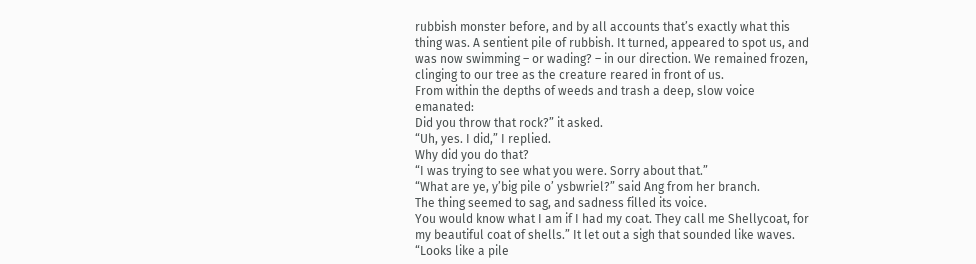rubbish monster before, and by all accounts that’s exactly what this thing was. A sentient pile of rubbish. It turned, appeared to spot us, and was now swimming – or wading? – in our direction. We remained frozen, clinging to our tree as the creature reared in front of us.
From within the depths of weeds and trash a deep, slow voice emanated:
Did you throw that rock?” it asked.
“Uh, yes. I did,” I replied.
Why did you do that?
“I was trying to see what you were. Sorry about that.”
“What are ye, y’big pile o’ ysbwriel?” said Ang from her branch.
The thing seemed to sag, and sadness filled its voice.
You would know what I am if I had my coat. They call me Shellycoat, for my beautiful coat of shells.” It let out a sigh that sounded like waves.
“Looks like a pile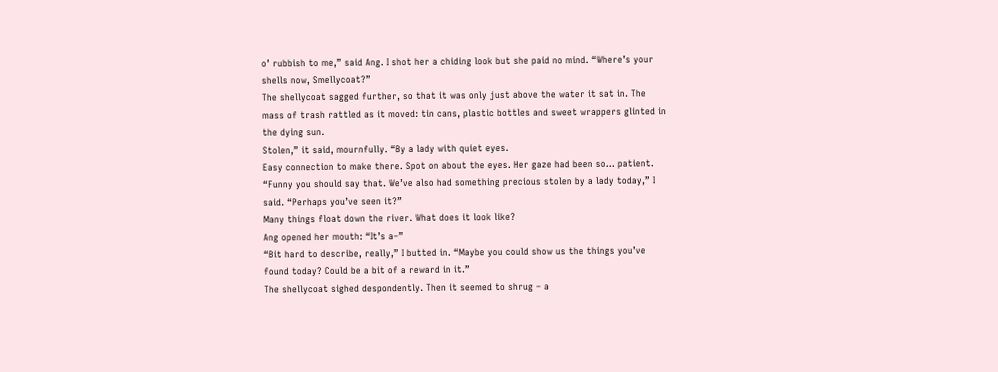o’ rubbish to me,” said Ang. I shot her a chiding look but she paid no mind. “Where’s your shells now, Smellycoat?”
The shellycoat sagged further, so that it was only just above the water it sat in. The mass of trash rattled as it moved: tin cans, plastic bottles and sweet wrappers glinted in the dying sun.
Stolen,” it said, mournfully. “By a lady with quiet eyes.
Easy connection to make there. Spot on about the eyes. Her gaze had been so… patient.
“Funny you should say that. We’ve also had something precious stolen by a lady today,” I said. “Perhaps you’ve seen it?”
Many things float down the river. What does it look like?
Ang opened her mouth: “It’s a–”
“Bit hard to describe, really,” I butted in. “Maybe you could show us the things you’ve found today? Could be a bit of a reward in it.”
The shellycoat sighed despondently. Then it seemed to shrug – a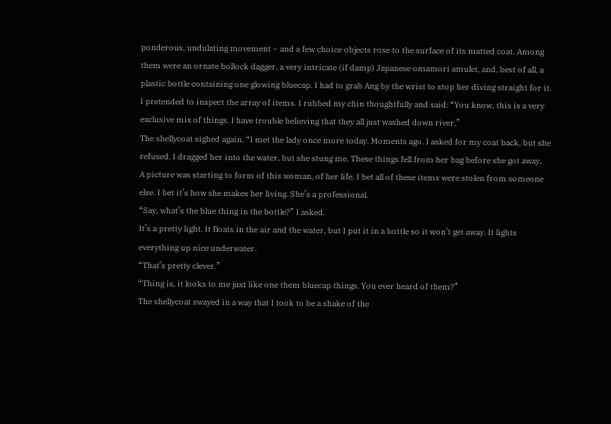ponderous, undulating movement – and a few choice objects rose to the surface of its matted coat. Among them were an ornate bollock dagger, a very intricate (if damp) Japanese omamori amulet, and, best of all, a plastic bottle containing one glowing bluecap. I had to grab Ang by the wrist to stop her diving straight for it.
I pretended to inspect the array of items. I rubbed my chin thoughtfully and said: “You know, this is a very exclusive mix of things. I have trouble believing that they all just washed down river.”
The shellycoat sighed again. “I met the lady once more today. Moments ago. I asked for my coat back, but she refused. I dragged her into the water, but she stung me. These things fell from her bag before she got away.
A picture was starting to form of this woman, of her life. I bet all of these items were stolen from someone else. I bet it’s how she makes her living. She’s a professional.
“Say, what’s the blue thing in the bottle?” I asked.
It’s a pretty light. It floats in the air and the water, but I put it in a bottle so it won’t get away. It lights everything up nice underwater.
“That’s pretty clever.”
“Thing is, it looks to me just like one them bluecap things. You ever heard of them?”
The shellycoat swayed in a way that I took to be a shake of the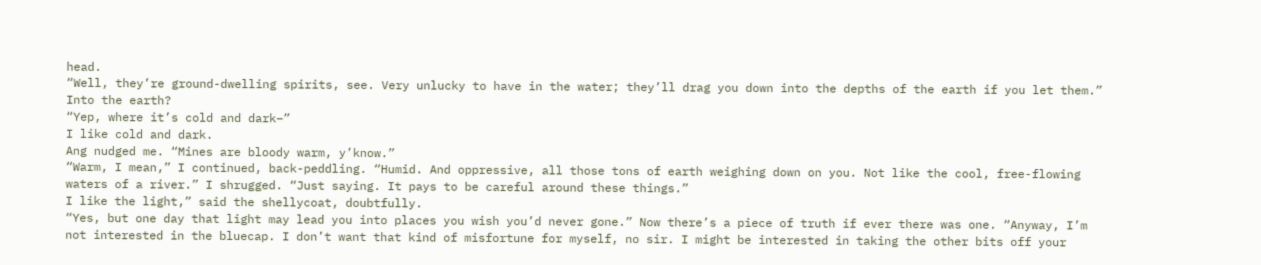head.
“Well, they’re ground-dwelling spirits, see. Very unlucky to have in the water; they’ll drag you down into the depths of the earth if you let them.”
Into the earth?
“Yep, where it’s cold and dark–”
I like cold and dark.
Ang nudged me. “Mines are bloody warm, y’know.”
“Warm, I mean,” I continued, back-peddling. “Humid. And oppressive, all those tons of earth weighing down on you. Not like the cool, free-flowing waters of a river.” I shrugged. “Just saying. It pays to be careful around these things.”
I like the light,” said the shellycoat, doubtfully.
“Yes, but one day that light may lead you into places you wish you’d never gone.” Now there’s a piece of truth if ever there was one. “Anyway, I’m not interested in the bluecap. I don’t want that kind of misfortune for myself, no sir. I might be interested in taking the other bits off your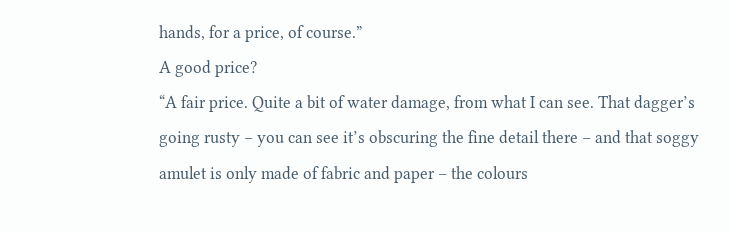hands, for a price, of course.”
A good price?
“A fair price. Quite a bit of water damage, from what I can see. That dagger’s going rusty – you can see it’s obscuring the fine detail there – and that soggy amulet is only made of fabric and paper – the colours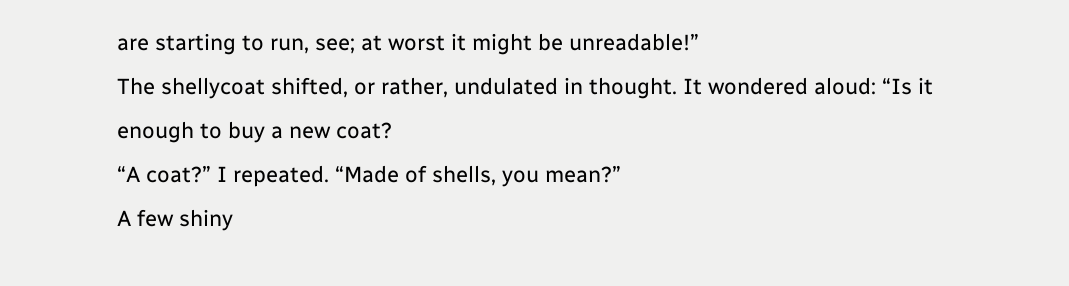are starting to run, see; at worst it might be unreadable!”
The shellycoat shifted, or rather, undulated in thought. It wondered aloud: “Is it enough to buy a new coat?
“A coat?” I repeated. “Made of shells, you mean?”
A few shiny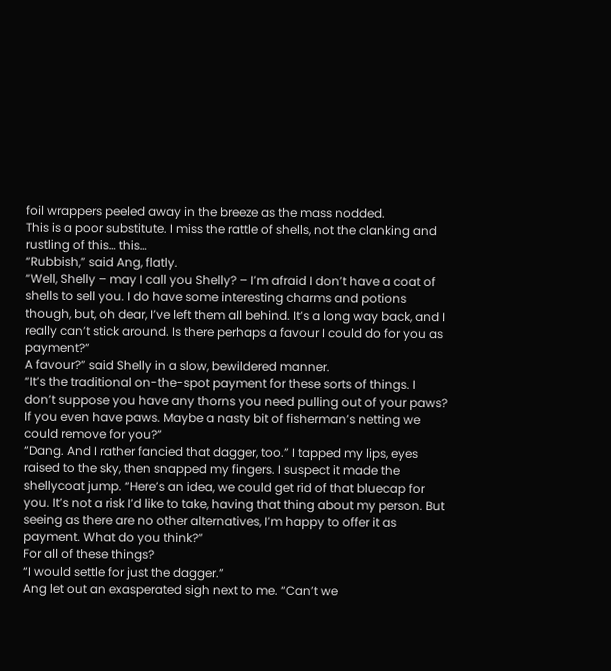foil wrappers peeled away in the breeze as the mass nodded.
This is a poor substitute. I miss the rattle of shells, not the clanking and rustling of this… this…
“Rubbish,” said Ang, flatly.
“Well, Shelly – may I call you Shelly? – I’m afraid I don’t have a coat of shells to sell you. I do have some interesting charms and potions though, but, oh dear, I’ve left them all behind. It’s a long way back, and I really can’t stick around. Is there perhaps a favour I could do for you as payment?”
A favour?” said Shelly in a slow, bewildered manner.
“It’s the traditional on-the-spot payment for these sorts of things. I don’t suppose you have any thorns you need pulling out of your paws? If you even have paws. Maybe a nasty bit of fisherman’s netting we could remove for you?”
“Dang. And I rather fancied that dagger, too.” I tapped my lips, eyes raised to the sky, then snapped my fingers. I suspect it made the shellycoat jump. “Here’s an idea, we could get rid of that bluecap for you. It’s not a risk I’d like to take, having that thing about my person. But seeing as there are no other alternatives, I’m happy to offer it as payment. What do you think?”
For all of these things?
“I would settle for just the dagger.”
Ang let out an exasperated sigh next to me. “Can’t we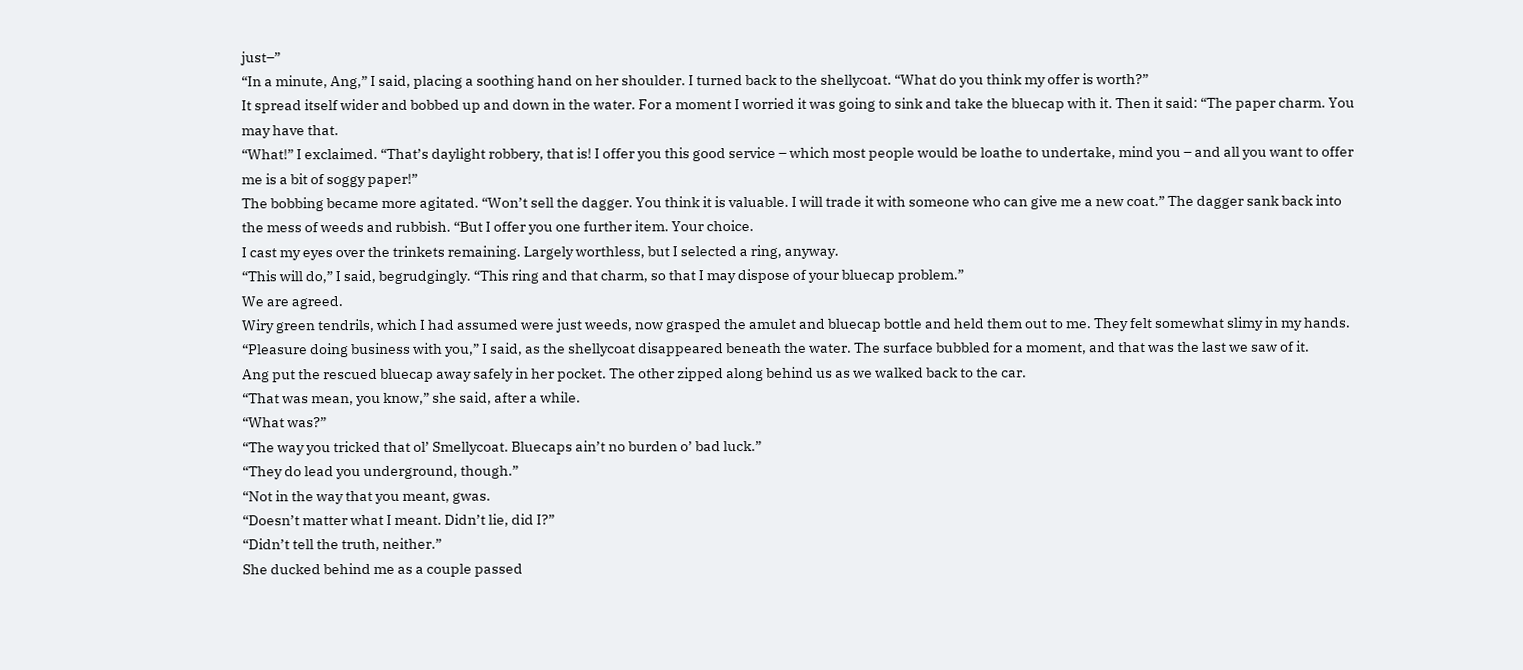just–”
“In a minute, Ang,” I said, placing a soothing hand on her shoulder. I turned back to the shellycoat. “What do you think my offer is worth?”
It spread itself wider and bobbed up and down in the water. For a moment I worried it was going to sink and take the bluecap with it. Then it said: “The paper charm. You may have that.
“What!” I exclaimed. “That’s daylight robbery, that is! I offer you this good service – which most people would be loathe to undertake, mind you – and all you want to offer me is a bit of soggy paper!”
The bobbing became more agitated. “Won’t sell the dagger. You think it is valuable. I will trade it with someone who can give me a new coat.” The dagger sank back into the mess of weeds and rubbish. “But I offer you one further item. Your choice.
I cast my eyes over the trinkets remaining. Largely worthless, but I selected a ring, anyway.
“This will do,” I said, begrudgingly. “This ring and that charm, so that I may dispose of your bluecap problem.”
We are agreed.
Wiry green tendrils, which I had assumed were just weeds, now grasped the amulet and bluecap bottle and held them out to me. They felt somewhat slimy in my hands.
“Pleasure doing business with you,” I said, as the shellycoat disappeared beneath the water. The surface bubbled for a moment, and that was the last we saw of it.
Ang put the rescued bluecap away safely in her pocket. The other zipped along behind us as we walked back to the car.
“That was mean, you know,” she said, after a while.
“What was?”
“The way you tricked that ol’ Smellycoat. Bluecaps ain’t no burden o’ bad luck.”
“They do lead you underground, though.”
“Not in the way that you meant, gwas.
“Doesn’t matter what I meant. Didn’t lie, did I?”
“Didn’t tell the truth, neither.”
She ducked behind me as a couple passed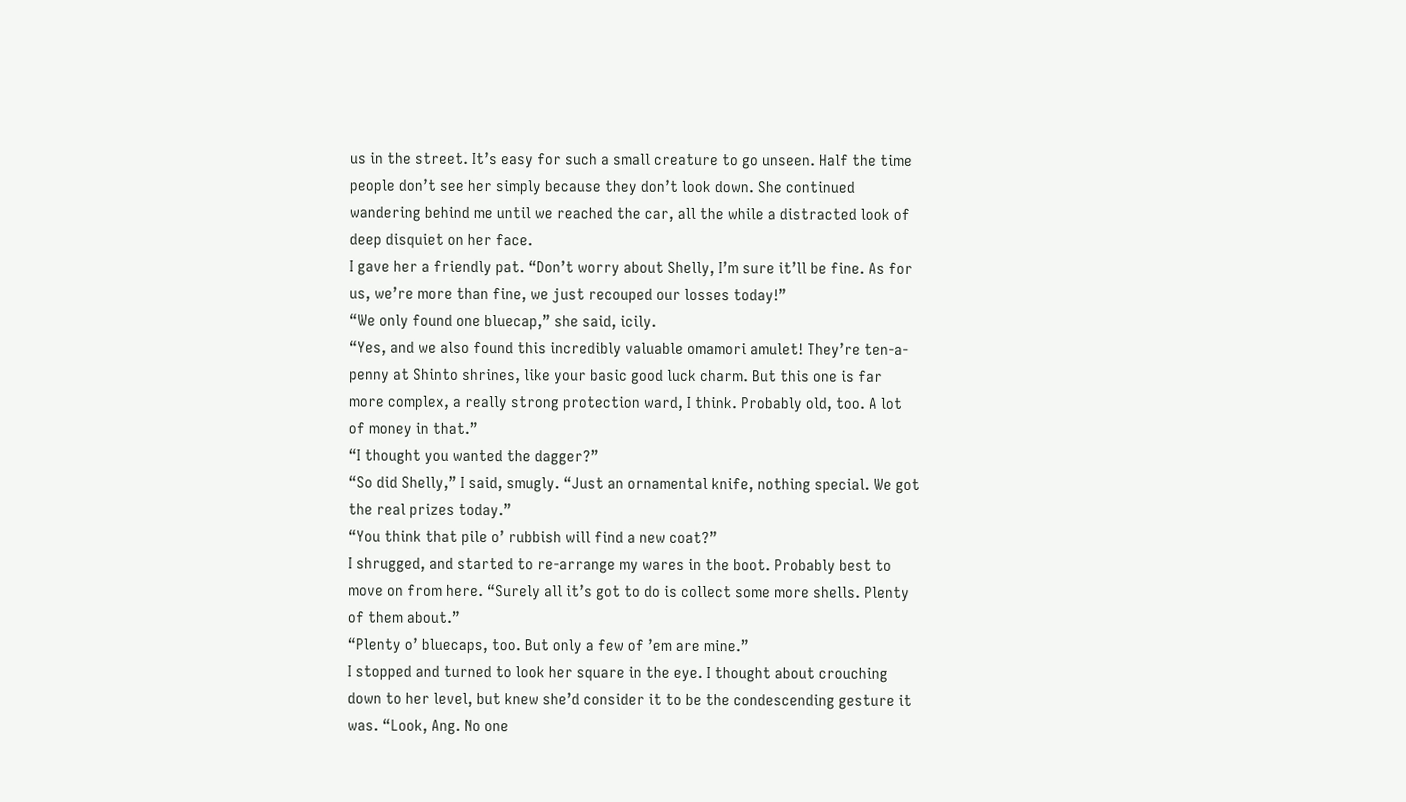us in the street. It’s easy for such a small creature to go unseen. Half the time people don’t see her simply because they don’t look down. She continued wandering behind me until we reached the car, all the while a distracted look of deep disquiet on her face.
I gave her a friendly pat. “Don’t worry about Shelly, I’m sure it’ll be fine. As for us, we’re more than fine, we just recouped our losses today!”
“We only found one bluecap,” she said, icily.
“Yes, and we also found this incredibly valuable omamori amulet! They’re ten-a-penny at Shinto shrines, like your basic good luck charm. But this one is far more complex, a really strong protection ward, I think. Probably old, too. A lot of money in that.”
“I thought you wanted the dagger?”
“So did Shelly,” I said, smugly. “Just an ornamental knife, nothing special. We got the real prizes today.”
“You think that pile o’ rubbish will find a new coat?”
I shrugged, and started to re-arrange my wares in the boot. Probably best to move on from here. “Surely all it’s got to do is collect some more shells. Plenty of them about.”
“Plenty o’ bluecaps, too. But only a few of ’em are mine.”
I stopped and turned to look her square in the eye. I thought about crouching down to her level, but knew she’d consider it to be the condescending gesture it was. “Look, Ang. No one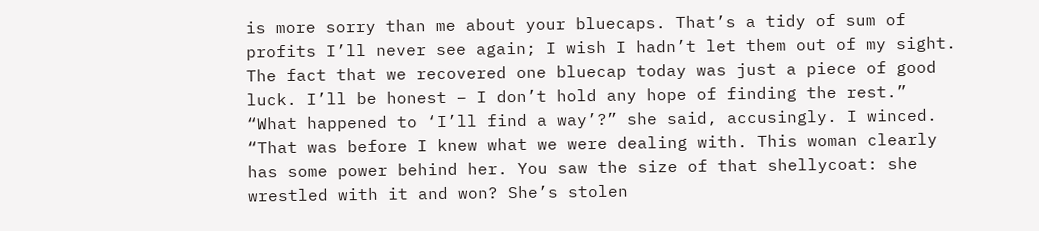is more sorry than me about your bluecaps. That’s a tidy of sum of profits I’ll never see again; I wish I hadn’t let them out of my sight. The fact that we recovered one bluecap today was just a piece of good luck. I’ll be honest – I don’t hold any hope of finding the rest.”
“What happened to ‘I’ll find a way’?” she said, accusingly. I winced.
“That was before I knew what we were dealing with. This woman clearly has some power behind her. You saw the size of that shellycoat: she wrestled with it and won? She’s stolen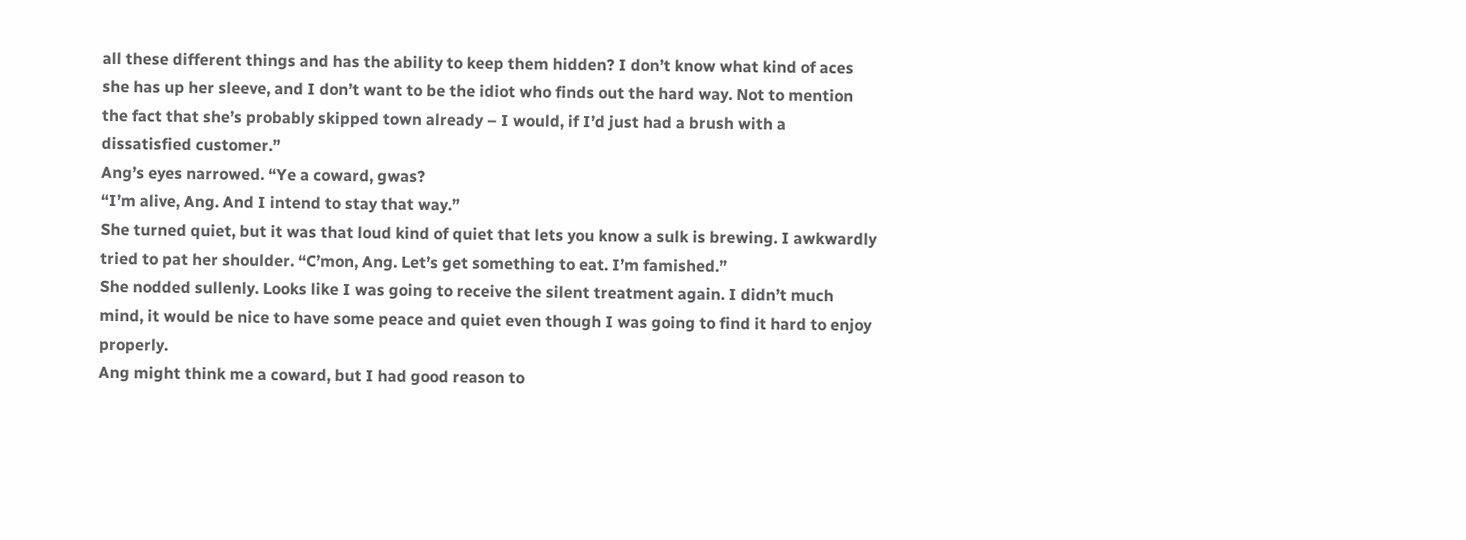all these different things and has the ability to keep them hidden? I don’t know what kind of aces she has up her sleeve, and I don’t want to be the idiot who finds out the hard way. Not to mention the fact that she’s probably skipped town already – I would, if I’d just had a brush with a dissatisfied customer.”
Ang’s eyes narrowed. “Ye a coward, gwas?
“I’m alive, Ang. And I intend to stay that way.”
She turned quiet, but it was that loud kind of quiet that lets you know a sulk is brewing. I awkwardly tried to pat her shoulder. “C’mon, Ang. Let’s get something to eat. I’m famished.”
She nodded sullenly. Looks like I was going to receive the silent treatment again. I didn’t much mind, it would be nice to have some peace and quiet even though I was going to find it hard to enjoy properly.
Ang might think me a coward, but I had good reason to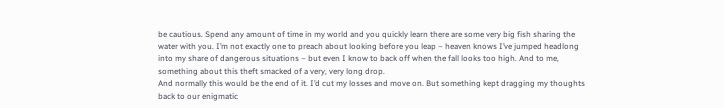be cautious. Spend any amount of time in my world and you quickly learn there are some very big fish sharing the water with you. I’m not exactly one to preach about looking before you leap – heaven knows I’ve jumped headlong into my share of dangerous situations – but even I know to back off when the fall looks too high. And to me, something about this theft smacked of a very, very long drop.
And normally this would be the end of it. I’d cut my losses and move on. But something kept dragging my thoughts back to our enigmatic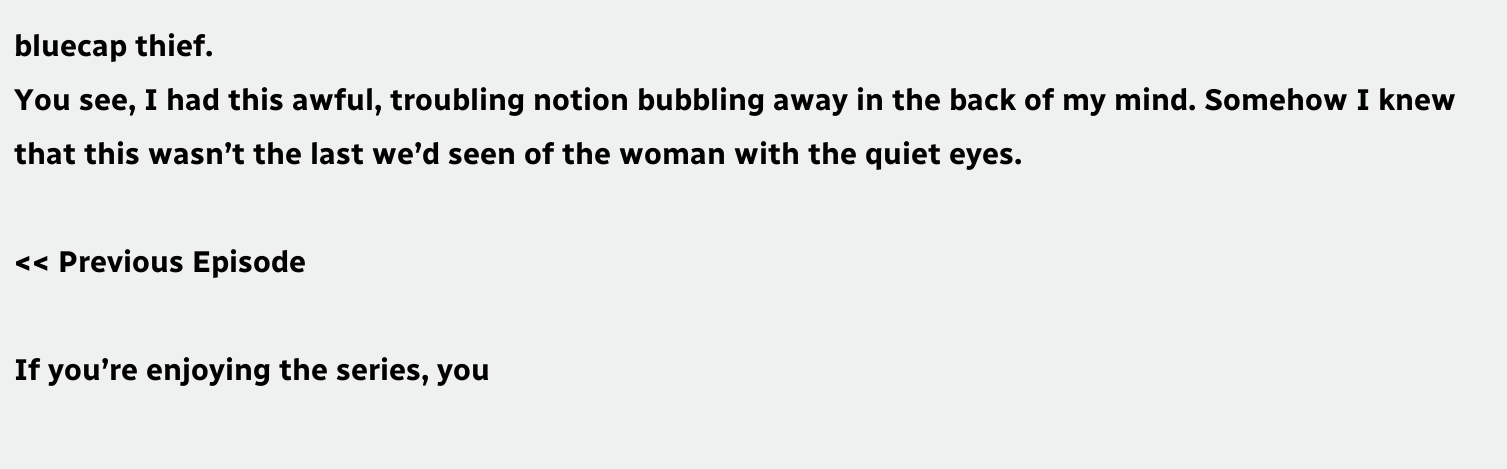bluecap thief.
You see, I had this awful, troubling notion bubbling away in the back of my mind. Somehow I knew that this wasn’t the last we’d seen of the woman with the quiet eyes.

<< Previous Episode

If you’re enjoying the series, you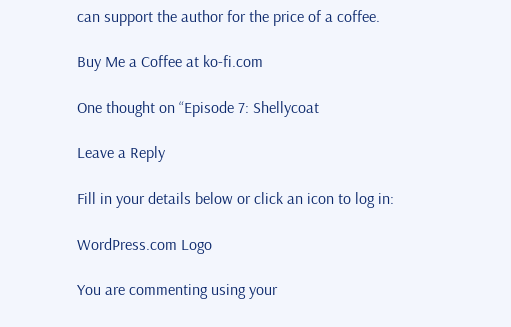can support the author for the price of a coffee.

Buy Me a Coffee at ko-fi.com

One thought on “Episode 7: Shellycoat

Leave a Reply

Fill in your details below or click an icon to log in:

WordPress.com Logo

You are commenting using your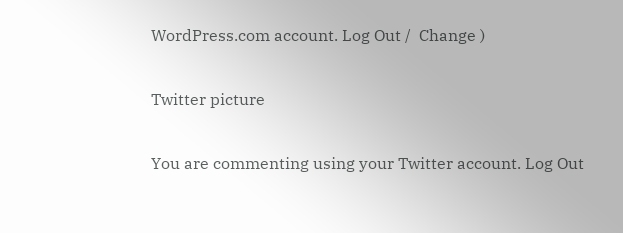WordPress.com account. Log Out /  Change )

Twitter picture

You are commenting using your Twitter account. Log Out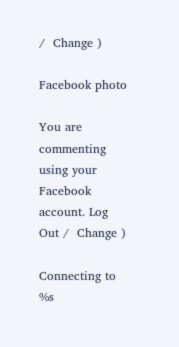/  Change )

Facebook photo

You are commenting using your Facebook account. Log Out /  Change )

Connecting to %s